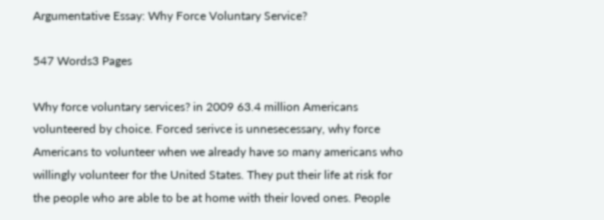Argumentative Essay: Why Force Voluntary Service?

547 Words3 Pages

Why force voluntary services? in 2009 63.4 million Americans volunteered by choice. Forced serivce is unnesecessary, why force Americans to volunteer when we already have so many americans who willingly volunteer for the United States. They put their life at risk for the people who are able to be at home with their loved ones. People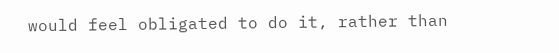would feel obligated to do it, rather than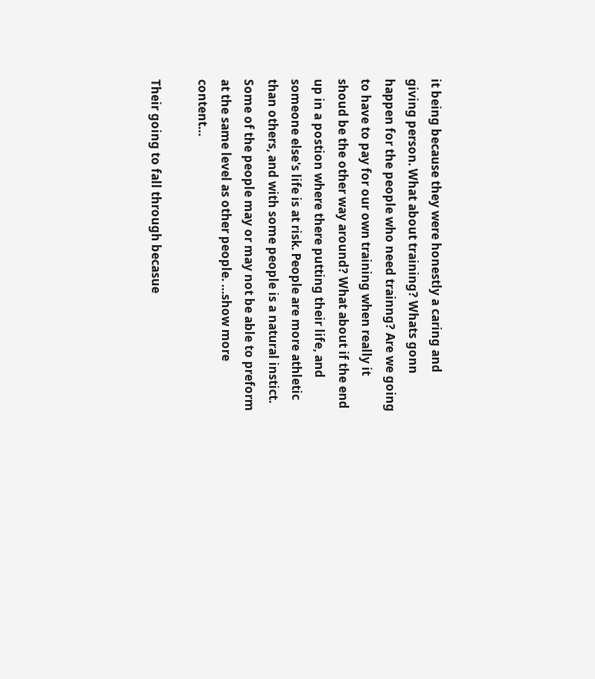it being because they were honestly a caring and giving person. What about training? Whats gonn happen for the people who need trainng? Are we going to have to pay for our own training when really it shoud be the other way around? What about if the end up in a postion where there putting their life, and someone else's life is at risk. People are more athletic than others, and with some people is a natural instict. Some of the people may or may not be able to preform at the same level as other people. …show more content…

Their going to fall through becasue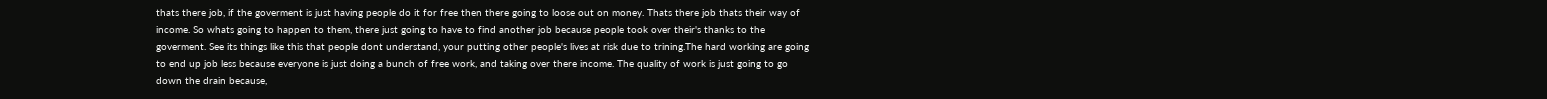thats there job, if the goverment is just having people do it for free then there going to loose out on money. Thats there job thats their way of income. So whats going to happen to them, there just going to have to find another job because people took over their's thanks to the goverment. See its things like this that people dont understand, your putting other people's lives at risk due to trining.The hard working are going to end up job less because everyone is just doing a bunch of free work, and taking over there income. The quality of work is just going to go down the drain because,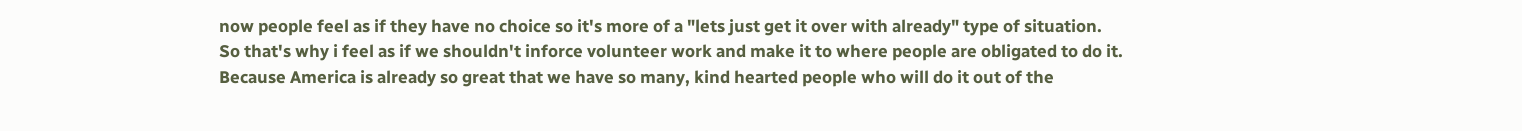now people feel as if they have no choice so it's more of a "lets just get it over with already" type of situation. So that's why i feel as if we shouldn't inforce volunteer work and make it to where people are obligated to do it. Because America is already so great that we have so many, kind hearted people who will do it out of the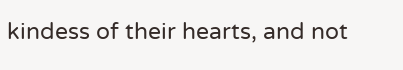kindess of their hearts, and not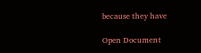because they have

Open Document